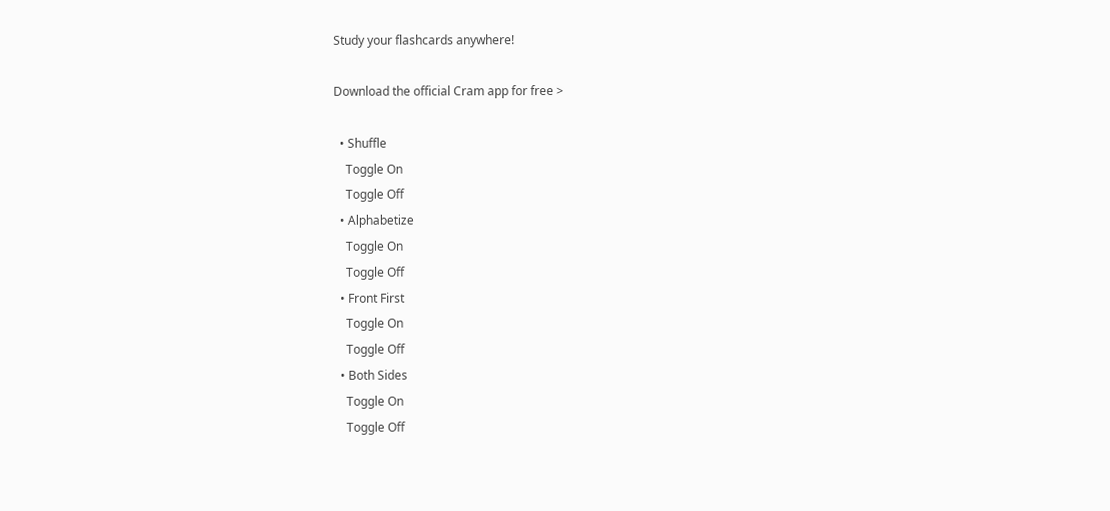Study your flashcards anywhere!

Download the official Cram app for free >

  • Shuffle
    Toggle On
    Toggle Off
  • Alphabetize
    Toggle On
    Toggle Off
  • Front First
    Toggle On
    Toggle Off
  • Both Sides
    Toggle On
    Toggle Off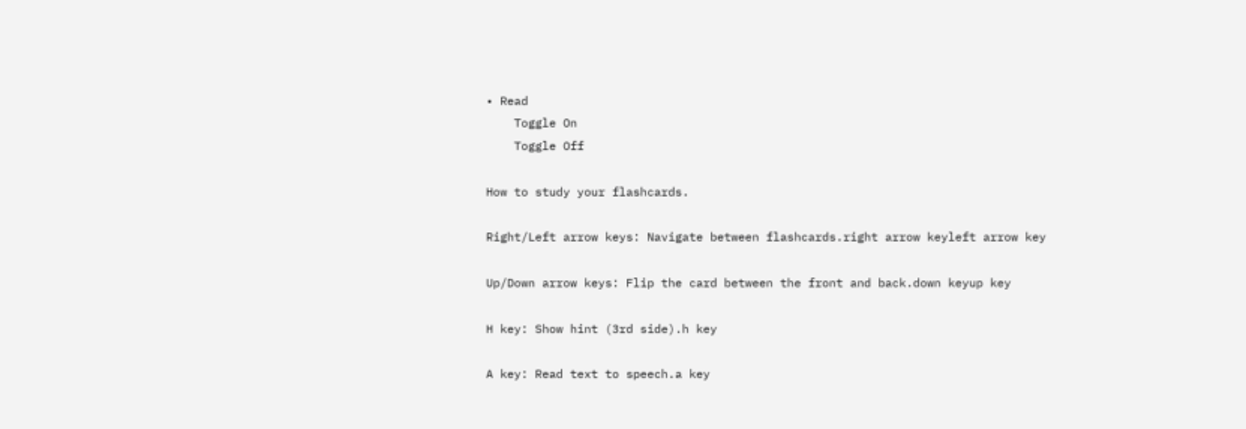• Read
    Toggle On
    Toggle Off

How to study your flashcards.

Right/Left arrow keys: Navigate between flashcards.right arrow keyleft arrow key

Up/Down arrow keys: Flip the card between the front and back.down keyup key

H key: Show hint (3rd side).h key

A key: Read text to speech.a key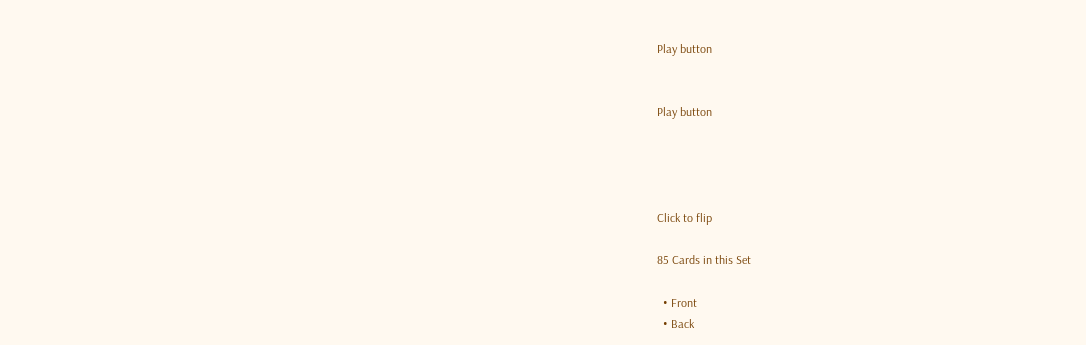Play button


Play button




Click to flip

85 Cards in this Set

  • Front
  • Back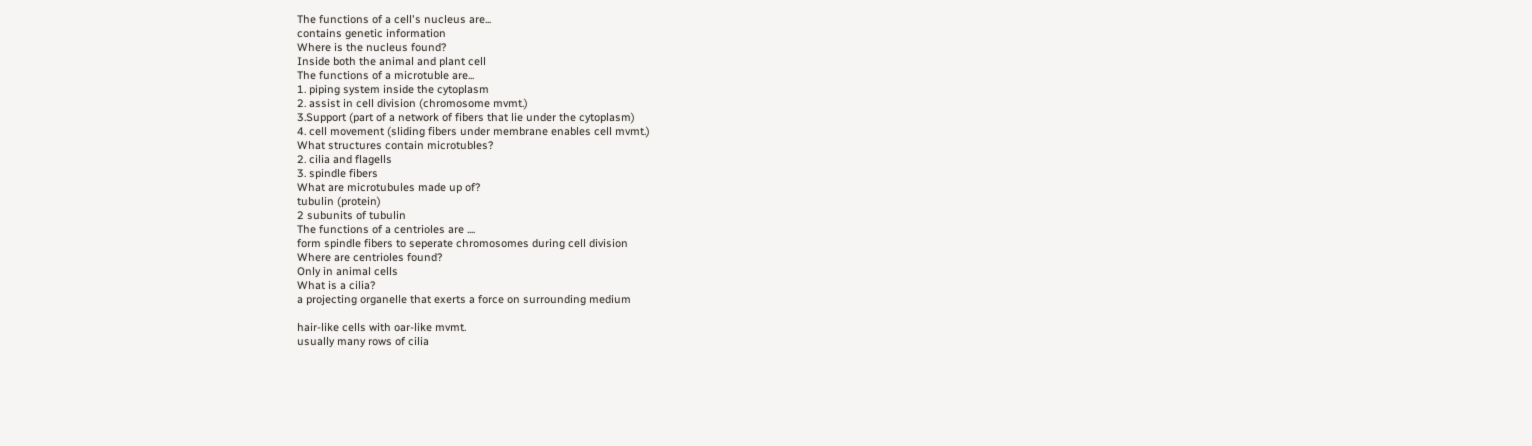The functions of a cell's nucleus are...
contains genetic information
Where is the nucleus found?
Inside both the animal and plant cell
The functions of a microtuble are...
1. piping system inside the cytoplasm
2. assist in cell division (chromosome mvmt.)
3.Support (part of a network of fibers that lie under the cytoplasm)
4. cell movement (sliding fibers under membrane enables cell mvmt.)
What structures contain microtubles?
2. cilia and flagells
3. spindle fibers
What are microtubules made up of?
tubulin (protein)
2 subunits of tubulin
The functions of a centrioles are ....
form spindle fibers to seperate chromosomes during cell division
Where are centrioles found?
Only in animal cells
What is a cilia?
a projecting organelle that exerts a force on surrounding medium

hair-like cells with oar-like mvmt.
usually many rows of cilia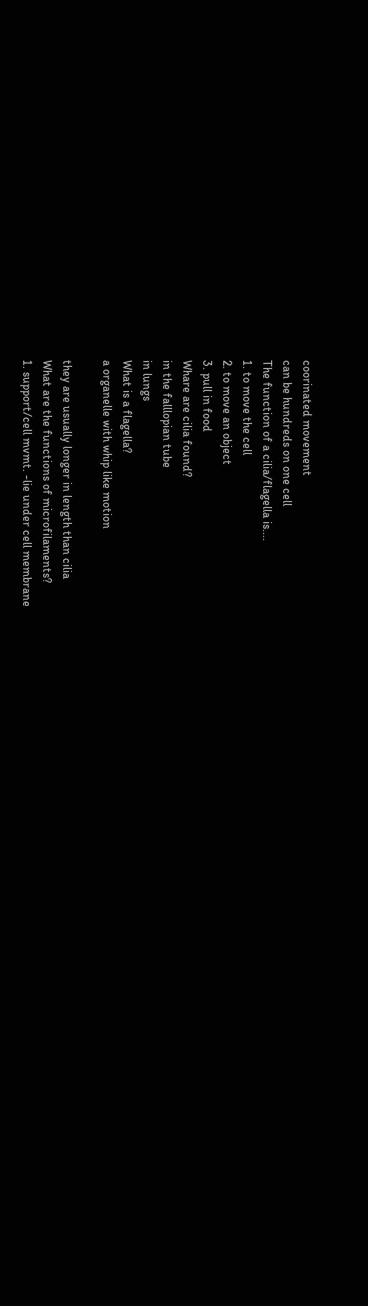coorinated movement
can be hundreds on one cell
The function of a cilia/flagella is....
1. to move the cell
2. to move an object
3. pull in food
Whare are cilia found?
in the falllopian tube
in lungs
What is a flagella?
a organelle with whip like motion

they are usually longer in length than cilia
What are the functions of microfilaments?
1. support/cell mvmt. -lie under cell membrane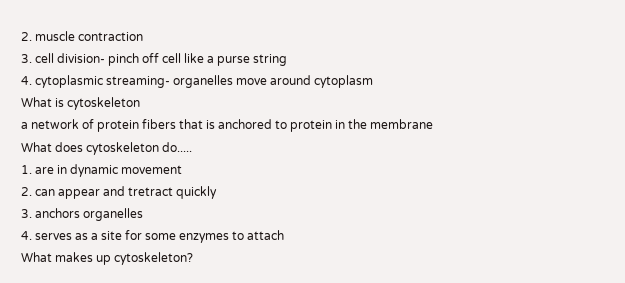2. muscle contraction
3. cell division- pinch off cell like a purse string
4. cytoplasmic streaming- organelles move around cytoplasm
What is cytoskeleton
a network of protein fibers that is anchored to protein in the membrane
What does cytoskeleton do.....
1. are in dynamic movement
2. can appear and tretract quickly
3. anchors organelles
4. serves as a site for some enzymes to attach
What makes up cytoskeleton?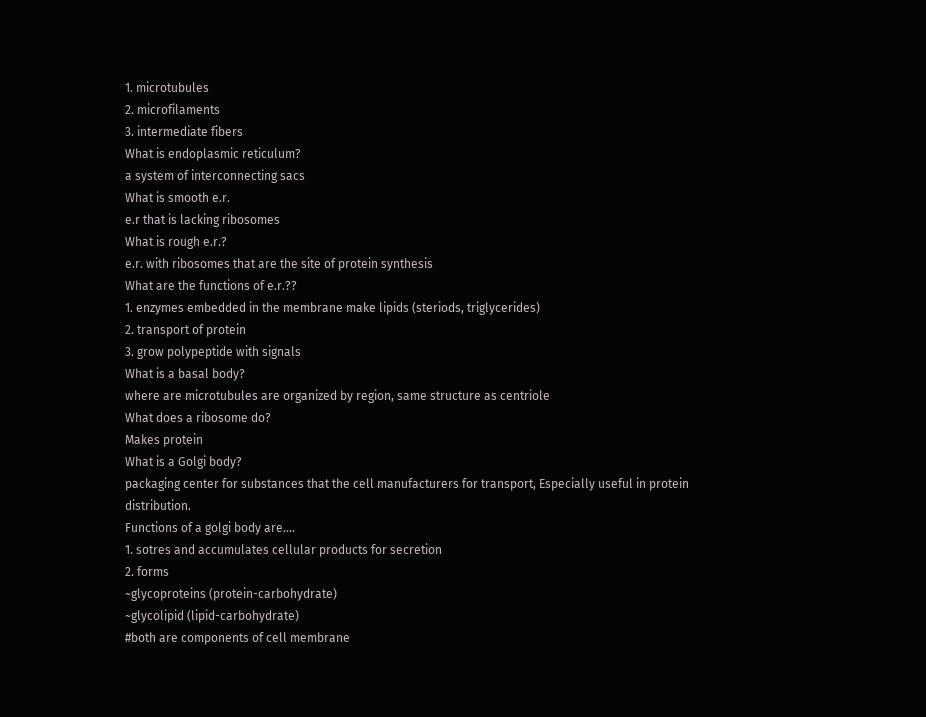1. microtubules
2. microfilaments
3. intermediate fibers
What is endoplasmic reticulum?
a system of interconnecting sacs
What is smooth e.r.
e.r that is lacking ribosomes
What is rough e.r.?
e.r. with ribosomes that are the site of protein synthesis
What are the functions of e.r.??
1. enzymes embedded in the membrane make lipids (steriods, triglycerides)
2. transport of protein
3. grow polypeptide with signals
What is a basal body?
where are microtubules are organized by region, same structure as centriole
What does a ribosome do?
Makes protein
What is a Golgi body?
packaging center for substances that the cell manufacturers for transport, Especially useful in protein distribution.
Functions of a golgi body are....
1. sotres and accumulates cellular products for secretion
2. forms
~glycoproteins (protein-carbohydrate)
~glycolipid (lipid-carbohydrate)
#both are components of cell membrane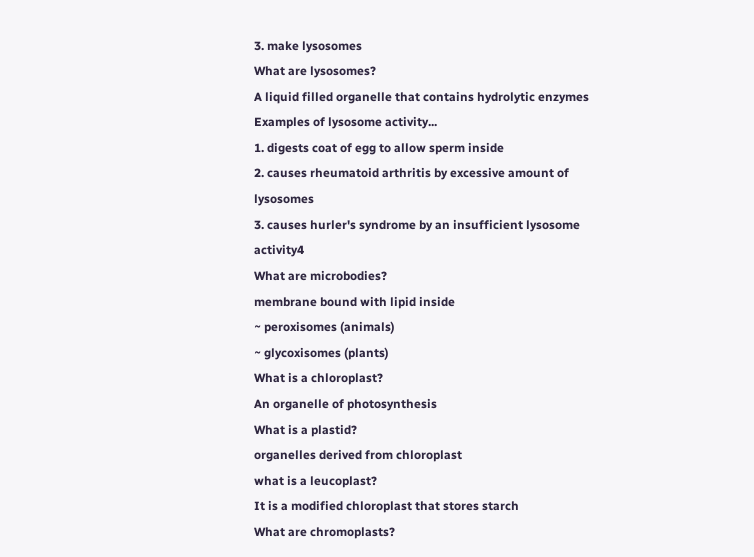3. make lysosomes
What are lysosomes?
A liquid filled organelle that contains hydrolytic enzymes
Examples of lysosome activity...
1. digests coat of egg to allow sperm inside
2. causes rheumatoid arthritis by excessive amount of lysosomes
3. causes hurler's syndrome by an insufficient lysosome activity4
What are microbodies?
membrane bound with lipid inside
~ peroxisomes (animals)
~ glycoxisomes (plants)
What is a chloroplast?
An organelle of photosynthesis
What is a plastid?
organelles derived from chloroplast
what is a leucoplast?
It is a modified chloroplast that stores starch
What are chromoplasts?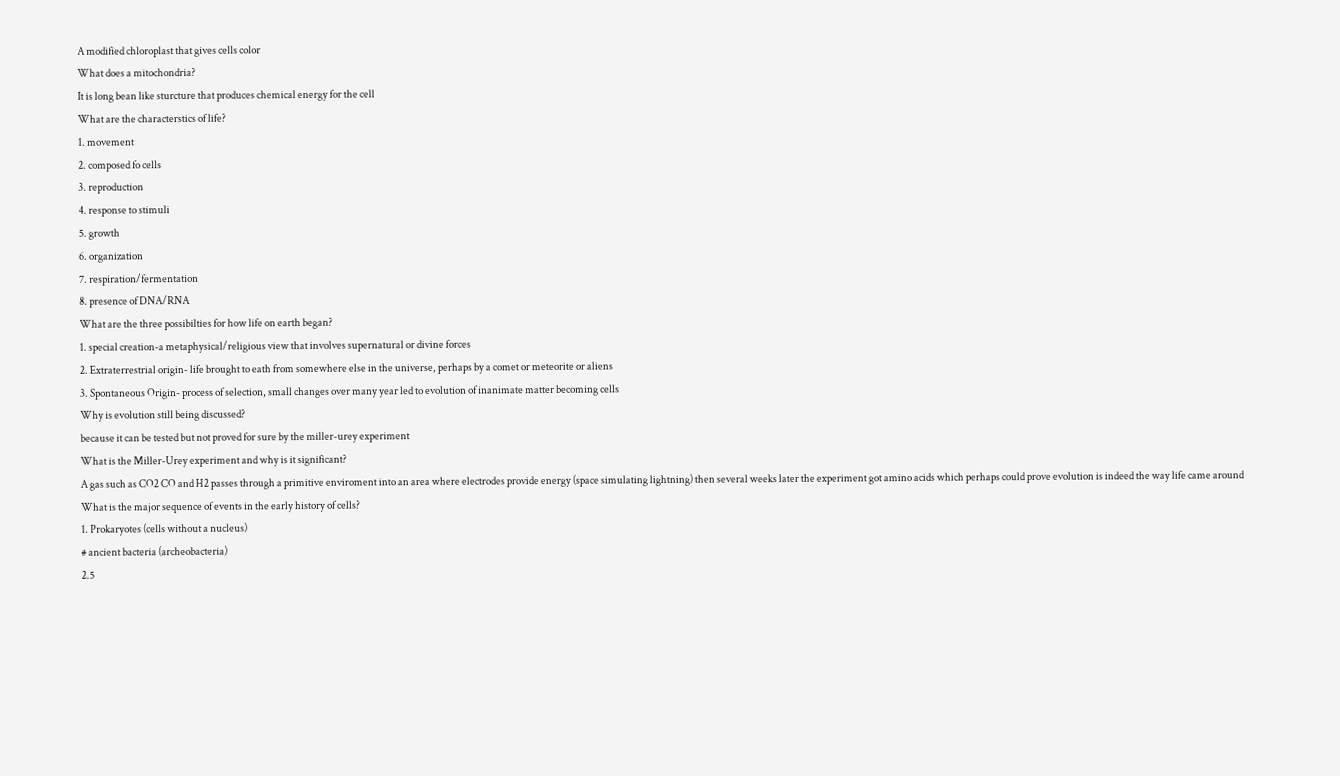A modified chloroplast that gives cells color
What does a mitochondria?
It is long bean like sturcture that produces chemical energy for the cell
What are the characterstics of life?
1. movement
2. composed fo cells
3. reproduction
4. response to stimuli
5. growth
6. organization
7. respiration/fermentation
8. presence of DNA/RNA
What are the three possibilties for how life on earth began?
1. special creation-a metaphysical/religious view that involves supernatural or divine forces
2. Extraterrestrial origin- life brought to eath from somewhere else in the universe, perhaps by a comet or meteorite or aliens
3. Spontaneous Origin- process of selection, small changes over many year led to evolution of inanimate matter becoming cells
Why is evolution still being discussed?
because it can be tested but not proved for sure by the miller-urey experiment
What is the Miller-Urey experiment and why is it significant?
A gas such as CO2 CO and H2 passes through a primitive enviroment into an area where electrodes provide energy (space simulating lightning) then several weeks later the experiment got amino acids which perhaps could prove evolution is indeed the way life came around
What is the major sequence of events in the early history of cells?
1. Prokaryotes (cells without a nucleus)
# ancient bacteria (archeobacteria)
2.5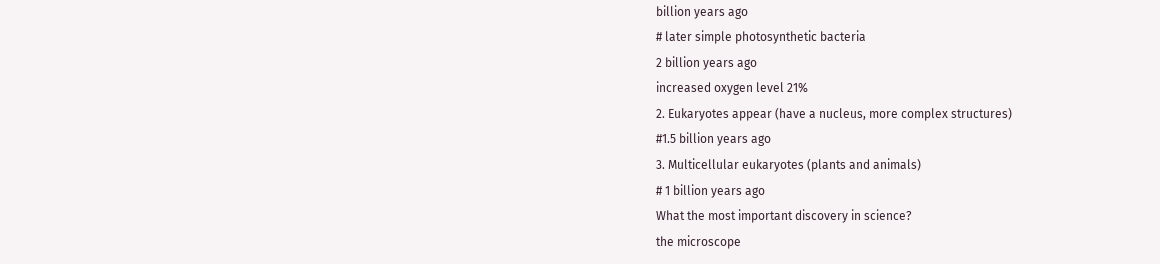billion years ago
# later simple photosynthetic bacteria
2 billion years ago
increased oxygen level 21%
2. Eukaryotes appear (have a nucleus, more complex structures)
#1.5 billion years ago
3. Multicellular eukaryotes (plants and animals)
# 1 billion years ago
What the most important discovery in science?
the microscope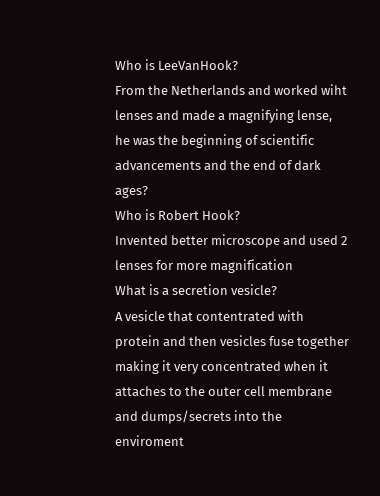Who is LeeVanHook?
From the Netherlands and worked wiht lenses and made a magnifying lense, he was the beginning of scientific advancements and the end of dark ages?
Who is Robert Hook?
Invented better microscope and used 2 lenses for more magnification
What is a secretion vesicle?
A vesicle that contentrated with protein and then vesicles fuse together making it very concentrated when it attaches to the outer cell membrane and dumps/secrets into the enviroment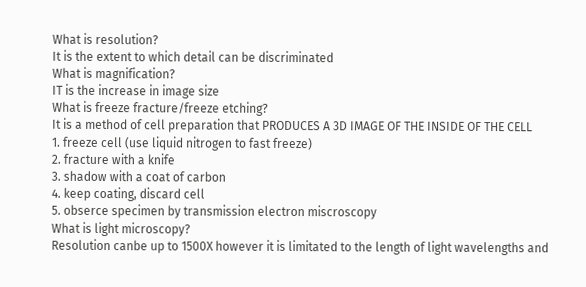What is resolution?
It is the extent to which detail can be discriminated
What is magnification?
IT is the increase in image size
What is freeze fracture/freeze etching?
It is a method of cell preparation that PRODUCES A 3D IMAGE OF THE INSIDE OF THE CELL
1. freeze cell (use liquid nitrogen to fast freeze)
2. fracture with a knife
3. shadow with a coat of carbon
4. keep coating, discard cell
5. obserce specimen by transmission electron miscroscopy
What is light microscopy?
Resolution canbe up to 1500X however it is limitated to the length of light wavelengths and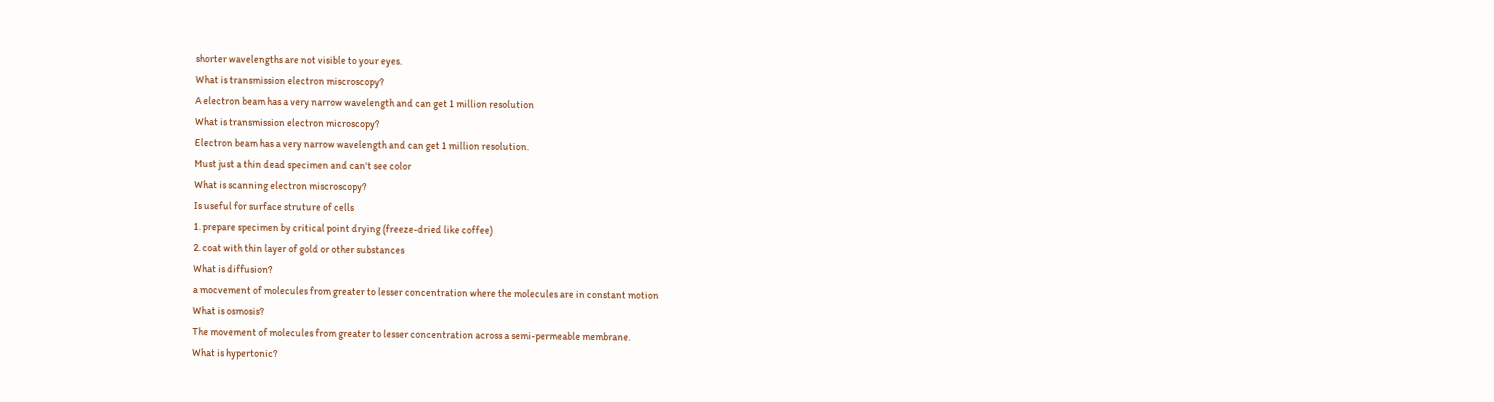shorter wavelengths are not visible to your eyes.
What is transmission electron miscroscopy?
A electron beam has a very narrow wavelength and can get 1 million resolution
What is transmission electron microscopy?
Electron beam has a very narrow wavelength and can get 1 million resolution.
Must just a thin dead specimen and can't see color
What is scanning electron miscroscopy?
Is useful for surface struture of cells
1. prepare specimen by critical point drying (freeze-dried like coffee)
2. coat with thin layer of gold or other substances
What is diffusion?
a mocvement of molecules from greater to lesser concentration where the molecules are in constant motion
What is osmosis?
The movement of molecules from greater to lesser concentration across a semi-permeable membrane.
What is hypertonic?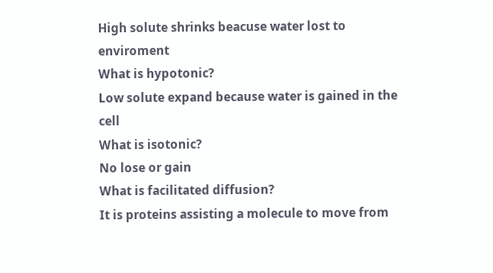High solute shrinks beacuse water lost to enviroment
What is hypotonic?
Low solute expand because water is gained in the cell
What is isotonic?
No lose or gain
What is facilitated diffusion?
It is proteins assisting a molecule to move from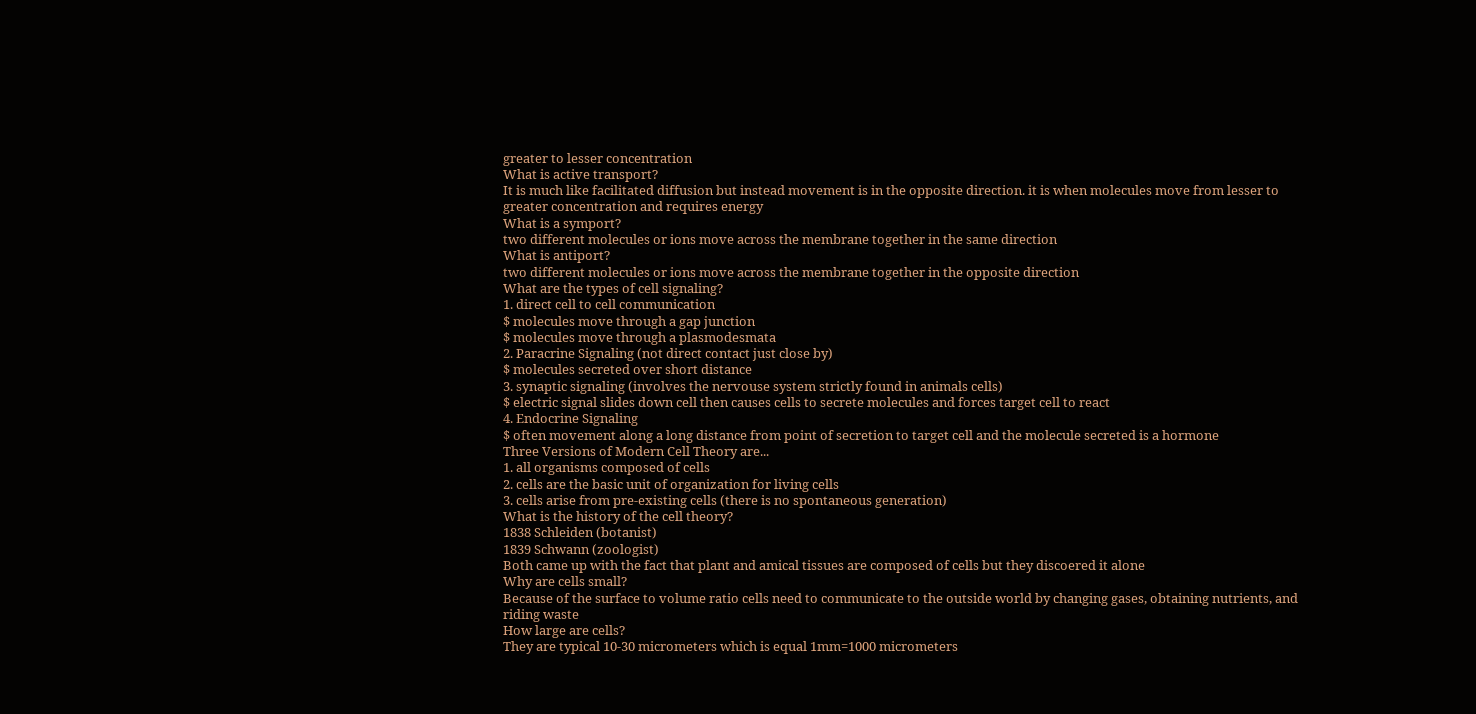greater to lesser concentration
What is active transport?
It is much like facilitated diffusion but instead movement is in the opposite direction. it is when molecules move from lesser to greater concentration and requires energy
What is a symport?
two different molecules or ions move across the membrane together in the same direction
What is antiport?
two different molecules or ions move across the membrane together in the opposite direction
What are the types of cell signaling?
1. direct cell to cell communication
$ molecules move through a gap junction
$ molecules move through a plasmodesmata
2. Paracrine Signaling (not direct contact just close by)
$ molecules secreted over short distance
3. synaptic signaling (involves the nervouse system strictly found in animals cells)
$ electric signal slides down cell then causes cells to secrete molecules and forces target cell to react
4. Endocrine Signaling
$ often movement along a long distance from point of secretion to target cell and the molecule secreted is a hormone
Three Versions of Modern Cell Theory are...
1. all organisms composed of cells
2. cells are the basic unit of organization for living cells
3. cells arise from pre-existing cells (there is no spontaneous generation)
What is the history of the cell theory?
1838 Schleiden (botanist)
1839 Schwann (zoologist)
Both came up with the fact that plant and amical tissues are composed of cells but they discoered it alone
Why are cells small?
Because of the surface to volume ratio cells need to communicate to the outside world by changing gases, obtaining nutrients, and riding waste
How large are cells?
They are typical 10-30 micrometers which is equal 1mm=1000 micrometers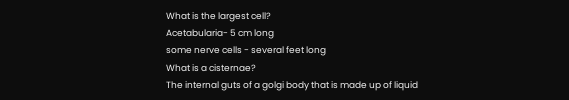What is the largest cell?
Acetabularia- 5 cm long
some nerve cells - several feet long
What is a cisternae?
The internal guts of a golgi body that is made up of liquid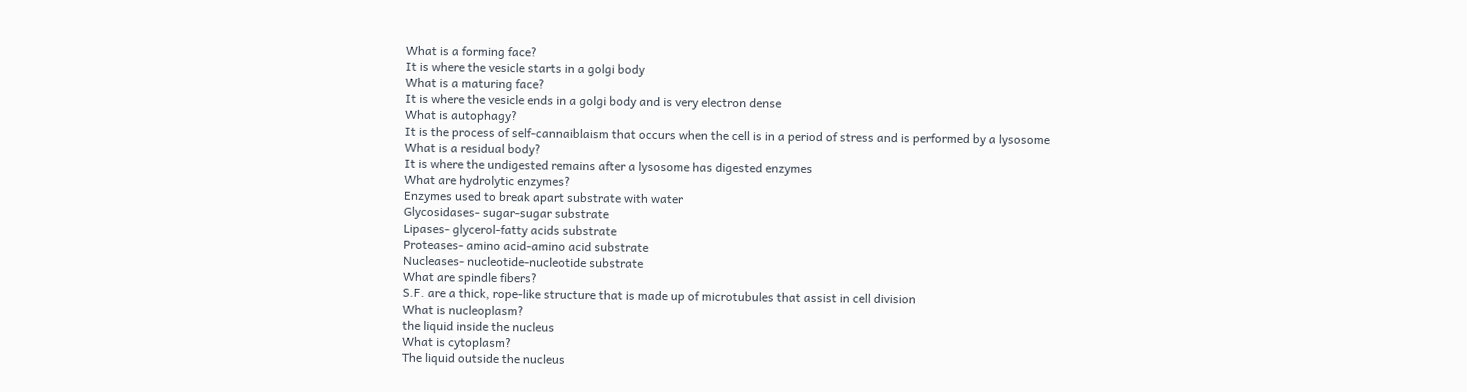What is a forming face?
It is where the vesicle starts in a golgi body
What is a maturing face?
It is where the vesicle ends in a golgi body and is very electron dense
What is autophagy?
It is the process of self-cannaiblaism that occurs when the cell is in a period of stress and is performed by a lysosome
What is a residual body?
It is where the undigested remains after a lysosome has digested enzymes
What are hydrolytic enzymes?
Enzymes used to break apart substrate with water
Glycosidases- sugar-sugar substrate
Lipases- glycerol-fatty acids substrate
Proteases- amino acid-amino acid substrate
Nucleases- nucleotide-nucleotide substrate
What are spindle fibers?
S.F. are a thick, rope-like structure that is made up of microtubules that assist in cell division
What is nucleoplasm?
the liquid inside the nucleus
What is cytoplasm?
The liquid outside the nucleus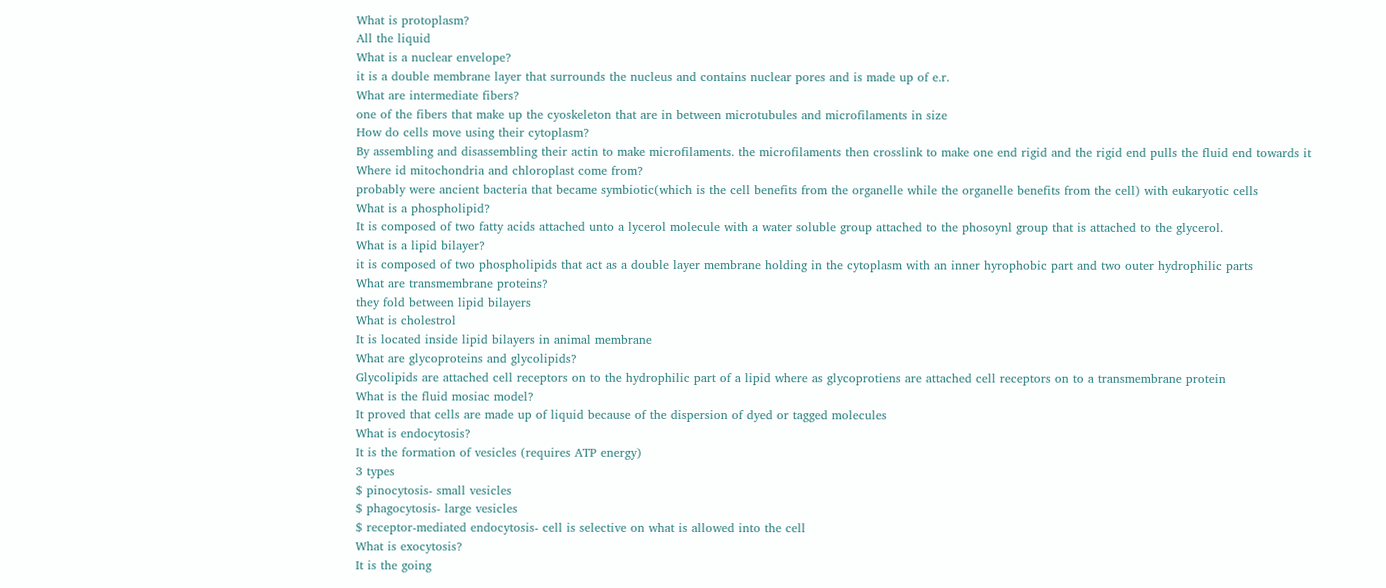What is protoplasm?
All the liquid
What is a nuclear envelope?
it is a double membrane layer that surrounds the nucleus and contains nuclear pores and is made up of e.r.
What are intermediate fibers?
one of the fibers that make up the cyoskeleton that are in between microtubules and microfilaments in size
How do cells move using their cytoplasm?
By assembling and disassembling their actin to make microfilaments. the microfilaments then crosslink to make one end rigid and the rigid end pulls the fluid end towards it
Where id mitochondria and chloroplast come from?
probably were ancient bacteria that became symbiotic(which is the cell benefits from the organelle while the organelle benefits from the cell) with eukaryotic cells
What is a phospholipid?
It is composed of two fatty acids attached unto a lycerol molecule with a water soluble group attached to the phosoynl group that is attached to the glycerol.
What is a lipid bilayer?
it is composed of two phospholipids that act as a double layer membrane holding in the cytoplasm with an inner hyrophobic part and two outer hydrophilic parts
What are transmembrane proteins?
they fold between lipid bilayers
What is cholestrol
It is located inside lipid bilayers in animal membrane
What are glycoproteins and glycolipids?
Glycolipids are attached cell receptors on to the hydrophilic part of a lipid where as glycoprotiens are attached cell receptors on to a transmembrane protein
What is the fluid mosiac model?
It proved that cells are made up of liquid because of the dispersion of dyed or tagged molecules
What is endocytosis?
It is the formation of vesicles (requires ATP energy)
3 types
$ pinocytosis- small vesicles
$ phagocytosis- large vesicles
$ receptor-mediated endocytosis- cell is selective on what is allowed into the cell
What is exocytosis?
It is the going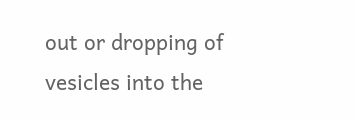out or dropping of vesicles into the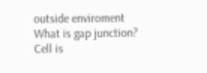outside enviroment
What is gap junction?
Cell is